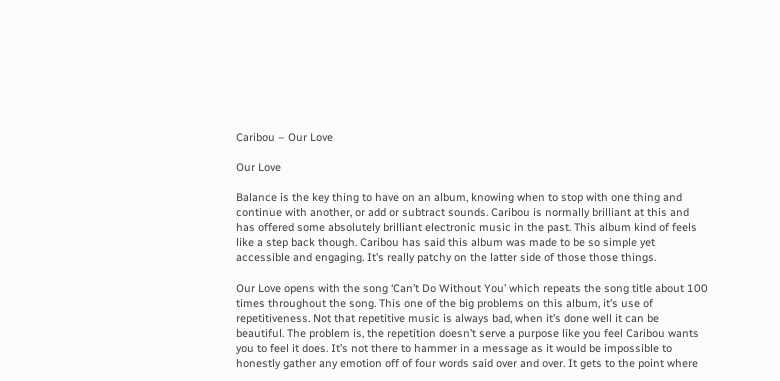Caribou – Our Love

Our Love

Balance is the key thing to have on an album, knowing when to stop with one thing and continue with another, or add or subtract sounds. Caribou is normally brilliant at this and has offered some absolutely brilliant electronic music in the past. This album kind of feels like a step back though. Caribou has said this album was made to be so simple yet accessible and engaging. It’s really patchy on the latter side of those those things.

Our Love opens with the song ‘Can’t Do Without You’ which repeats the song title about 100 times throughout the song. This one of the big problems on this album, it’s use of repetitiveness. Not that repetitive music is always bad, when it’s done well it can be beautiful. The problem is, the repetition doesn’t serve a purpose like you feel Caribou wants you to feel it does. It’s not there to hammer in a message as it would be impossible to honestly gather any emotion off of four words said over and over. It gets to the point where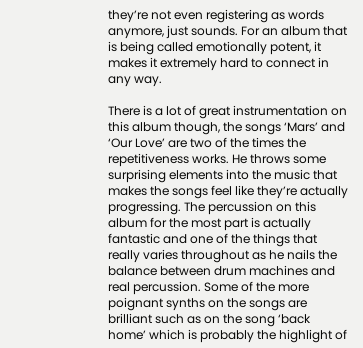they’re not even registering as words anymore, just sounds. For an album that is being called emotionally potent, it makes it extremely hard to connect in any way.

There is a lot of great instrumentation on this album though, the songs ‘Mars’ and ‘Our Love’ are two of the times the repetitiveness works. He throws some surprising elements into the music that makes the songs feel like they’re actually progressing. The percussion on this album for the most part is actually fantastic and one of the things that really varies throughout as he nails the balance between drum machines and real percussion. Some of the more poignant synths on the songs are brilliant such as on the song ‘back home’ which is probably the highlight of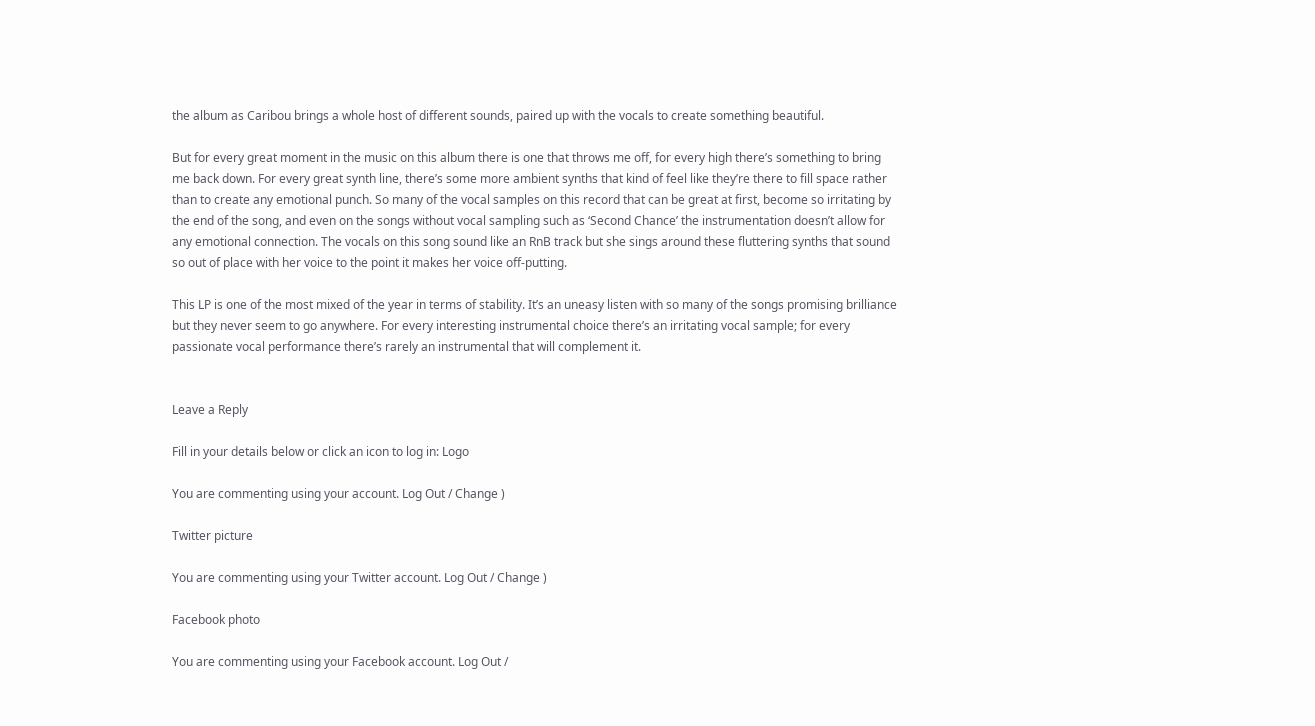the album as Caribou brings a whole host of different sounds, paired up with the vocals to create something beautiful.

But for every great moment in the music on this album there is one that throws me off, for every high there’s something to bring me back down. For every great synth line, there’s some more ambient synths that kind of feel like they’re there to fill space rather than to create any emotional punch. So many of the vocal samples on this record that can be great at first, become so irritating by the end of the song, and even on the songs without vocal sampling such as ‘Second Chance’ the instrumentation doesn’t allow for any emotional connection. The vocals on this song sound like an RnB track but she sings around these fluttering synths that sound so out of place with her voice to the point it makes her voice off-putting.

This LP is one of the most mixed of the year in terms of stability. It’s an uneasy listen with so many of the songs promising brilliance but they never seem to go anywhere. For every interesting instrumental choice there’s an irritating vocal sample; for every passionate vocal performance there’s rarely an instrumental that will complement it.


Leave a Reply

Fill in your details below or click an icon to log in: Logo

You are commenting using your account. Log Out / Change )

Twitter picture

You are commenting using your Twitter account. Log Out / Change )

Facebook photo

You are commenting using your Facebook account. Log Out /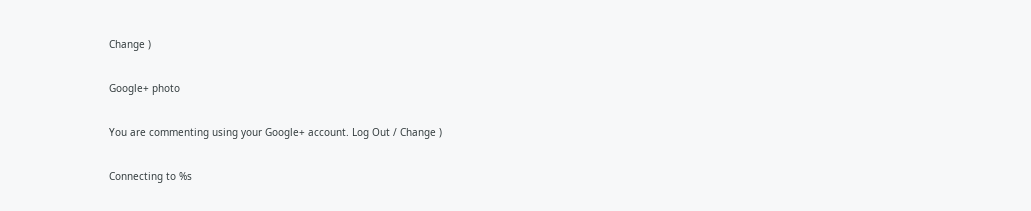Change )

Google+ photo

You are commenting using your Google+ account. Log Out / Change )

Connecting to %s